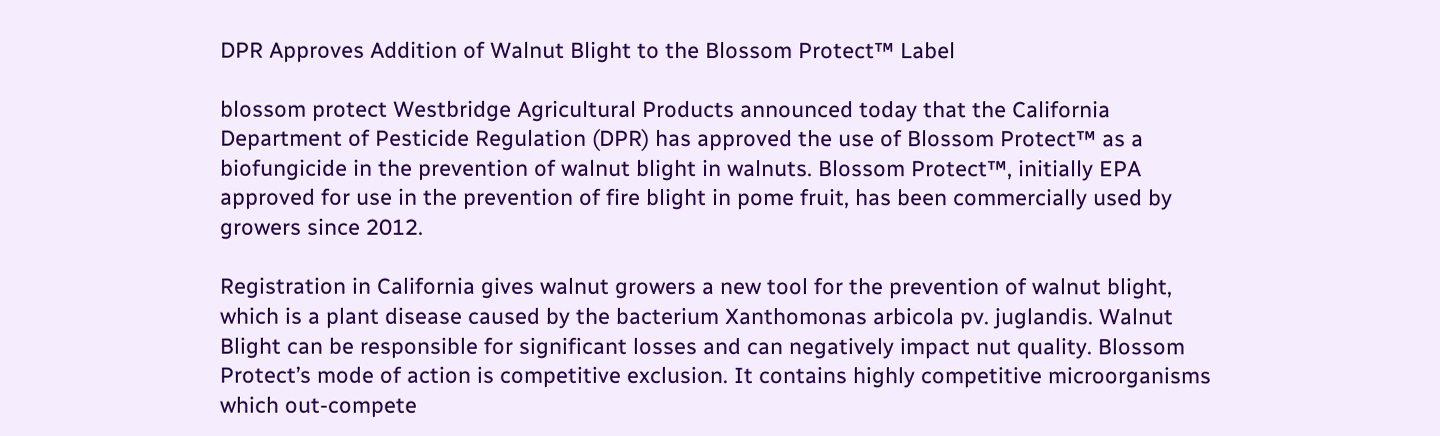DPR Approves Addition of Walnut Blight to the Blossom Protect™ Label

blossom protect Westbridge Agricultural Products announced today that the California Department of Pesticide Regulation (DPR) has approved the use of Blossom Protect™ as a biofungicide in the prevention of walnut blight in walnuts. Blossom Protect™, initially EPA approved for use in the prevention of fire blight in pome fruit, has been commercially used by growers since 2012.

Registration in California gives walnut growers a new tool for the prevention of walnut blight, which is a plant disease caused by the bacterium Xanthomonas arbicola pv. juglandis. Walnut Blight can be responsible for significant losses and can negatively impact nut quality. Blossom Protect’s mode of action is competitive exclusion. It contains highly competitive microorganisms which out-compete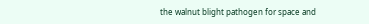the walnut blight pathogen for space and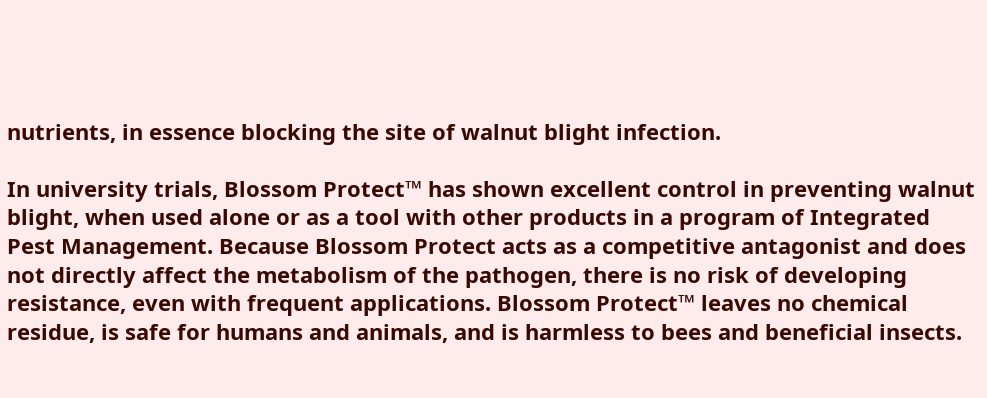nutrients, in essence blocking the site of walnut blight infection.

In university trials, Blossom Protect™ has shown excellent control in preventing walnut blight, when used alone or as a tool with other products in a program of Integrated Pest Management. Because Blossom Protect acts as a competitive antagonist and does not directly affect the metabolism of the pathogen, there is no risk of developing resistance, even with frequent applications. Blossom Protect™ leaves no chemical residue, is safe for humans and animals, and is harmless to bees and beneficial insects.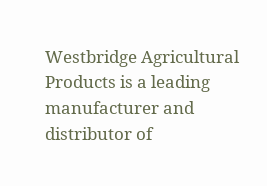Westbridge Agricultural Products is a leading manufacturer and distributor of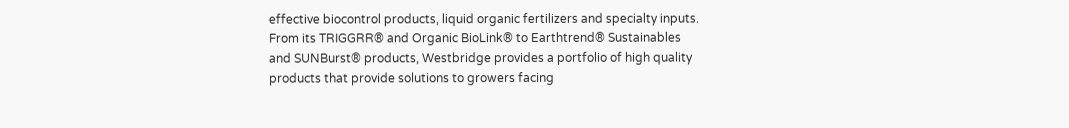effective biocontrol products, liquid organic fertilizers and specialty inputs. From its TRIGGRR® and Organic BioLink® to Earthtrend® Sustainables and SUNBurst® products, Westbridge provides a portfolio of high quality products that provide solutions to growers facing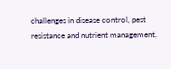challenges in disease control, pest resistance and nutrient management.